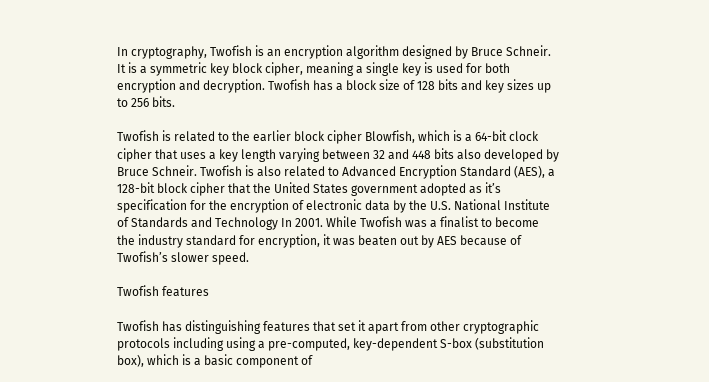In cryptography, Twofish is an encryption algorithm designed by Bruce Schneir. It is a symmetric key block cipher, meaning a single key is used for both encryption and decryption. Twofish has a block size of 128 bits and key sizes up to 256 bits.

Twofish is related to the earlier block cipher Blowfish, which is a 64-bit clock cipher that uses a key length varying between 32 and 448 bits also developed by Bruce Schneir. Twofish is also related to Advanced Encryption Standard (AES), a 128-bit block cipher that the United States government adopted as it’s specification for the encryption of electronic data by the U.S. National Institute of Standards and Technology In 2001. While Twofish was a finalist to become the industry standard for encryption, it was beaten out by AES because of Twofish’s slower speed.

Twofish features

Twofish has distinguishing features that set it apart from other cryptographic protocols including using a pre-computed, key-dependent S-box (substitution box), which is a basic component of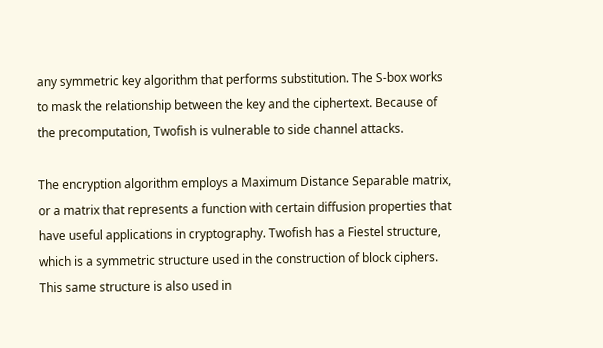any symmetric key algorithm that performs substitution. The S-box works to mask the relationship between the key and the ciphertext. Because of the precomputation, Twofish is vulnerable to side channel attacks.

The encryption algorithm employs a Maximum Distance Separable matrix, or a matrix that represents a function with certain diffusion properties that have useful applications in cryptography. Twofish has a Fiestel structure, which is a symmetric structure used in the construction of block ciphers. This same structure is also used in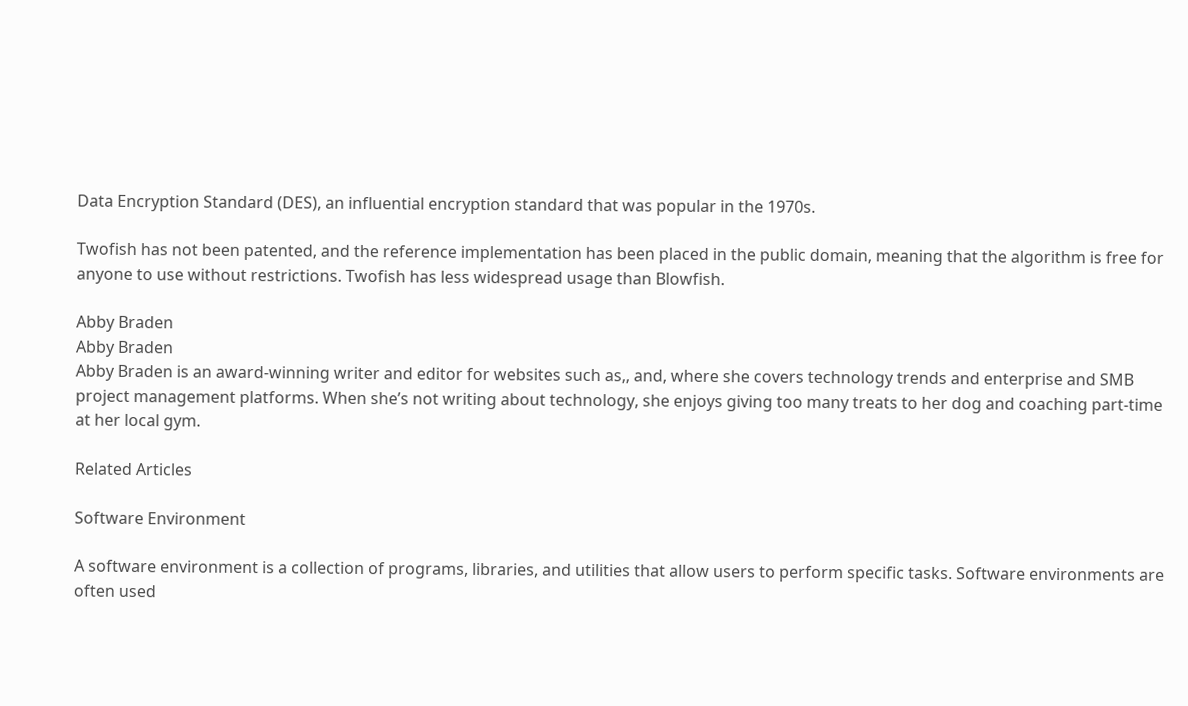Data Encryption Standard (DES), an influential encryption standard that was popular in the 1970s.

Twofish has not been patented, and the reference implementation has been placed in the public domain, meaning that the algorithm is free for anyone to use without restrictions. Twofish has less widespread usage than Blowfish.

Abby Braden
Abby Braden
Abby Braden is an award-winning writer and editor for websites such as,, and, where she covers technology trends and enterprise and SMB project management platforms. When she’s not writing about technology, she enjoys giving too many treats to her dog and coaching part-time at her local gym.

Related Articles

Software Environment

A software environment is a collection of programs, libraries, and utilities that allow users to perform specific tasks. Software environments are often used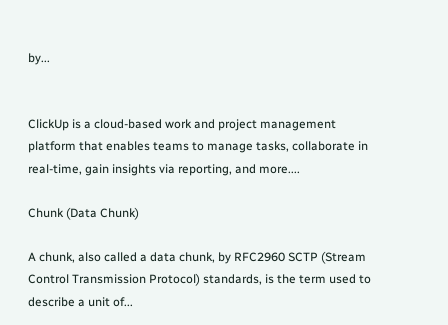by...


ClickUp is a cloud-based work and project management platform that enables teams to manage tasks, collaborate in real-time, gain insights via reporting, and more....

Chunk (Data Chunk)

A chunk, also called a data chunk, by RFC2960 SCTP (Stream Control Transmission Protocol) standards, is the term used to describe a unit of...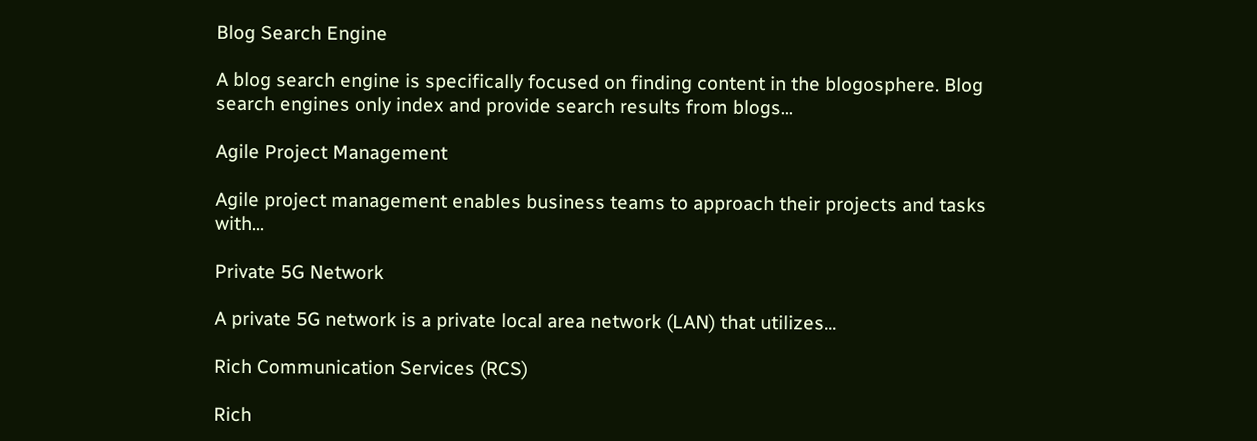Blog Search Engine

A blog search engine is specifically focused on finding content in the blogosphere. Blog search engines only index and provide search results from blogs...

Agile Project Management

Agile project management enables business teams to approach their projects and tasks with...

Private 5G Network

A private 5G network is a private local area network (LAN) that utilizes...

Rich Communication Services (RCS)

Rich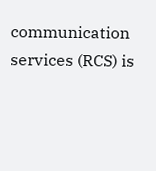communication services (RCS) is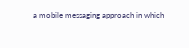a mobile messaging approach in which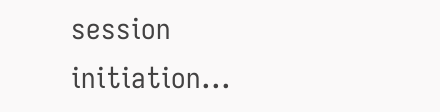session initiation...